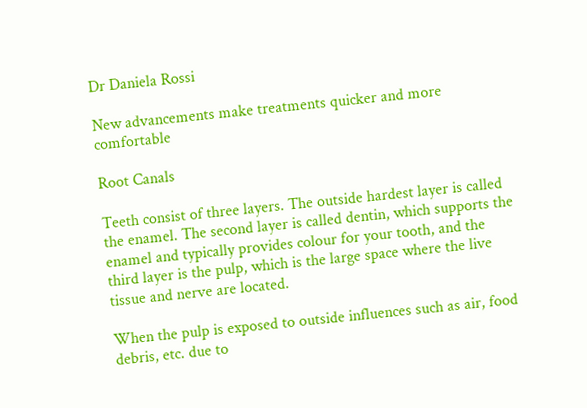Dr Daniela Rossi

New advancements make treatments quicker and more comfortable

Root Canals

Teeth consist of three layers. The outside hardest layer is called the enamel. The second layer is called dentin, which supports the enamel and typically provides colour for your tooth, and the third layer is the pulp, which is the large space where the live tissue and nerve are located.

When the pulp is exposed to outside influences such as air, food debris, etc. due to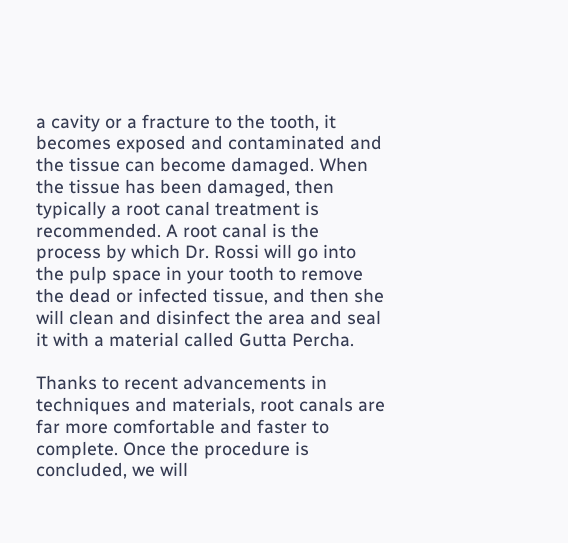a cavity or a fracture to the tooth, it becomes exposed and contaminated and the tissue can become damaged. When the tissue has been damaged, then typically a root canal treatment is recommended. A root canal is the process by which Dr. Rossi will go into the pulp space in your tooth to remove the dead or infected tissue, and then she will clean and disinfect the area and seal it with a material called Gutta Percha.

Thanks to recent advancements in techniques and materials, root canals are far more comfortable and faster to complete. Once the procedure is concluded, we will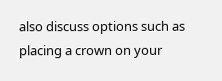also discuss options such as placing a crown on your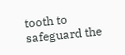tooth to safeguard the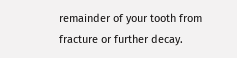remainder of your tooth from fracture or further decay.